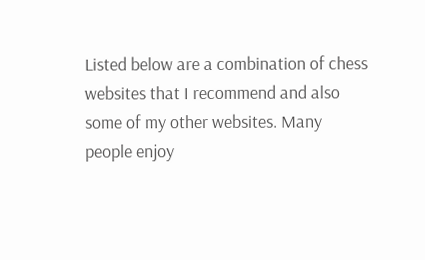Listed below are a combination of chess websites that I recommend and also some of my other websites. Many people enjoy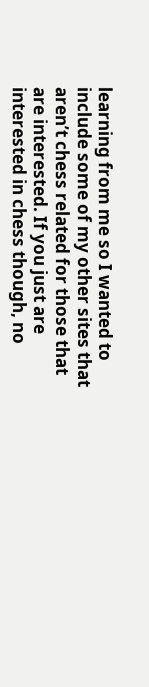learning from me so I wanted to include some of my other sites that aren’t chess related for those that are interested. If you just are interested in chess though, no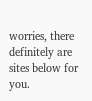worries, there definitely are sites below for you.